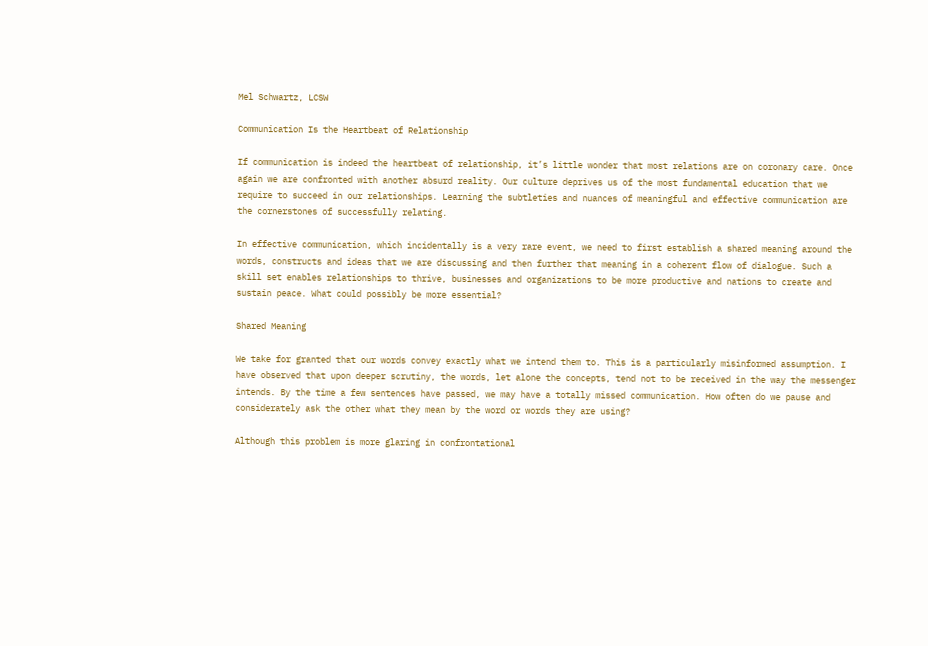Mel Schwartz, LCSW

Communication Is the Heartbeat of Relationship

If communication is indeed the heartbeat of relationship, it’s little wonder that most relations are on coronary care. Once again we are confronted with another absurd reality. Our culture deprives us of the most fundamental education that we require to succeed in our relationships. Learning the subtleties and nuances of meaningful and effective communication are the cornerstones of successfully relating.

In effective communication, which incidentally is a very rare event, we need to first establish a shared meaning around the words, constructs and ideas that we are discussing and then further that meaning in a coherent flow of dialogue. Such a skill set enables relationships to thrive, businesses and organizations to be more productive and nations to create and sustain peace. What could possibly be more essential?

Shared Meaning

We take for granted that our words convey exactly what we intend them to. This is a particularly misinformed assumption. I have observed that upon deeper scrutiny, the words, let alone the concepts, tend not to be received in the way the messenger intends. By the time a few sentences have passed, we may have a totally missed communication. How often do we pause and considerately ask the other what they mean by the word or words they are using?

Although this problem is more glaring in confrontational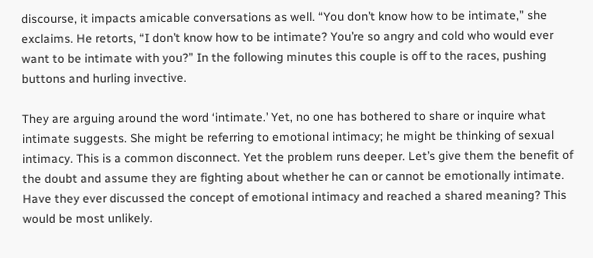discourse, it impacts amicable conversations as well. “You don’t know how to be intimate,” she exclaims. He retorts, “I don’t know how to be intimate? You’re so angry and cold who would ever want to be intimate with you?” In the following minutes this couple is off to the races, pushing buttons and hurling invective.

They are arguing around the word ‘intimate.’ Yet, no one has bothered to share or inquire what intimate suggests. She might be referring to emotional intimacy; he might be thinking of sexual intimacy. This is a common disconnect. Yet the problem runs deeper. Let’s give them the benefit of the doubt and assume they are fighting about whether he can or cannot be emotionally intimate. Have they ever discussed the concept of emotional intimacy and reached a shared meaning? This would be most unlikely.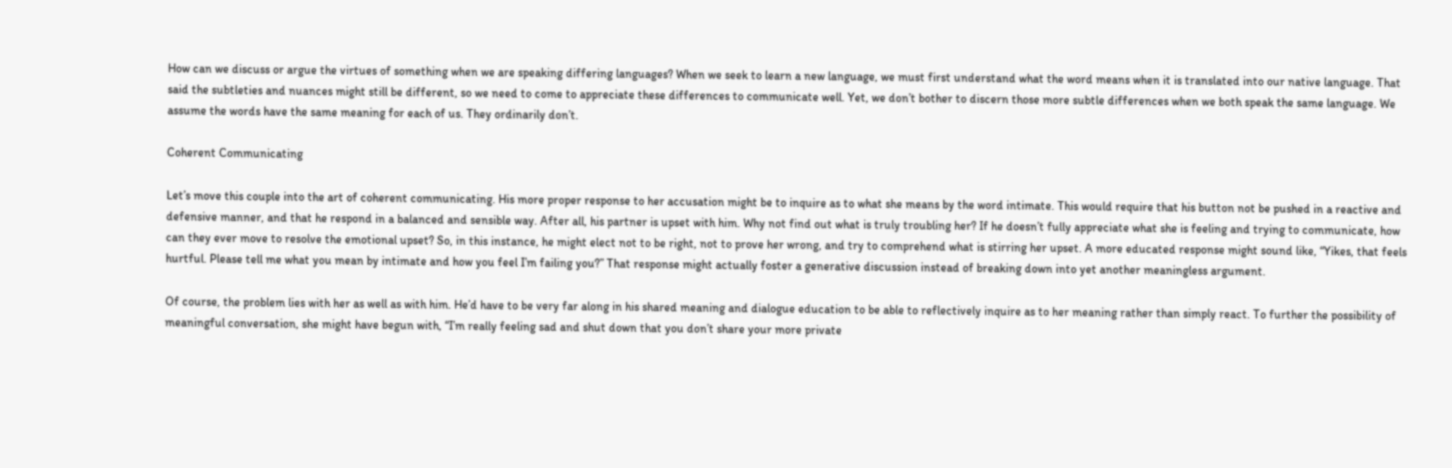How can we discuss or argue the virtues of something when we are speaking differing languages? When we seek to learn a new language, we must first understand what the word means when it is translated into our native language. That said the subtleties and nuances might still be different, so we need to come to appreciate these differences to communicate well. Yet, we don’t bother to discern those more subtle differences when we both speak the same language. We assume the words have the same meaning for each of us. They ordinarily don’t.

Coherent Communicating

Let’s move this couple into the art of coherent communicating. His more proper response to her accusation might be to inquire as to what she means by the word intimate. This would require that his button not be pushed in a reactive and defensive manner, and that he respond in a balanced and sensible way. After all, his partner is upset with him. Why not find out what is truly troubling her? If he doesn’t fully appreciate what she is feeling and trying to communicate, how can they ever move to resolve the emotional upset? So, in this instance, he might elect not to be right, not to prove her wrong, and try to comprehend what is stirring her upset. A more educated response might sound like, “Yikes, that feels hurtful. Please tell me what you mean by intimate and how you feel I’m failing you?” That response might actually foster a generative discussion instead of breaking down into yet another meaningless argument.

Of course, the problem lies with her as well as with him. He’d have to be very far along in his shared meaning and dialogue education to be able to reflectively inquire as to her meaning rather than simply react. To further the possibility of meaningful conversation, she might have begun with, “I’m really feeling sad and shut down that you don’t share your more private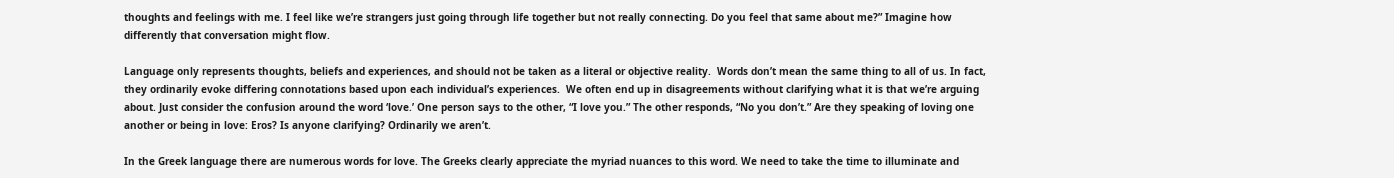thoughts and feelings with me. I feel like we’re strangers just going through life together but not really connecting. Do you feel that same about me?” Imagine how differently that conversation might flow.

Language only represents thoughts, beliefs and experiences, and should not be taken as a literal or objective reality.  Words don’t mean the same thing to all of us. In fact, they ordinarily evoke differing connotations based upon each individual’s experiences.  We often end up in disagreements without clarifying what it is that we’re arguing about. Just consider the confusion around the word ‘love.’ One person says to the other, “I love you.” The other responds, “No you don’t.” Are they speaking of loving one another or being in love: Eros? Is anyone clarifying? Ordinarily we aren’t.

In the Greek language there are numerous words for love. The Greeks clearly appreciate the myriad nuances to this word. We need to take the time to illuminate and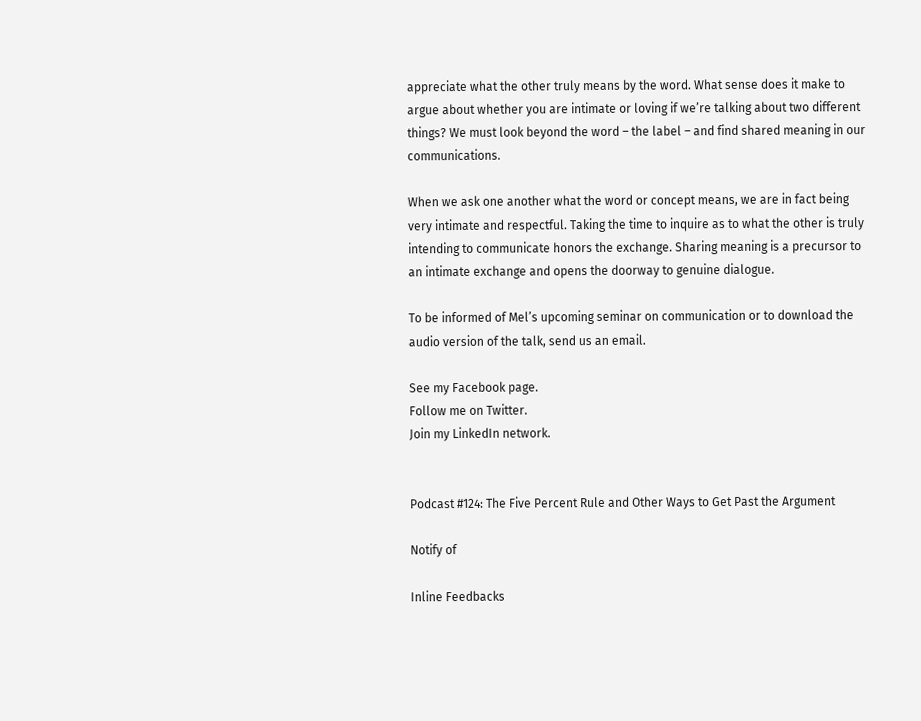appreciate what the other truly means by the word. What sense does it make to argue about whether you are intimate or loving if we’re talking about two different things? We must look beyond the word – the label – and find shared meaning in our communications.

When we ask one another what the word or concept means, we are in fact being very intimate and respectful. Taking the time to inquire as to what the other is truly intending to communicate honors the exchange. Sharing meaning is a precursor to an intimate exchange and opens the doorway to genuine dialogue.

To be informed of Mel’s upcoming seminar on communication or to download the audio version of the talk, send us an email.

See my Facebook page.
Follow me on Twitter.
Join my LinkedIn network.


Podcast #124: The Five Percent Rule and Other Ways to Get Past the Argument

Notify of

Inline Feedbacks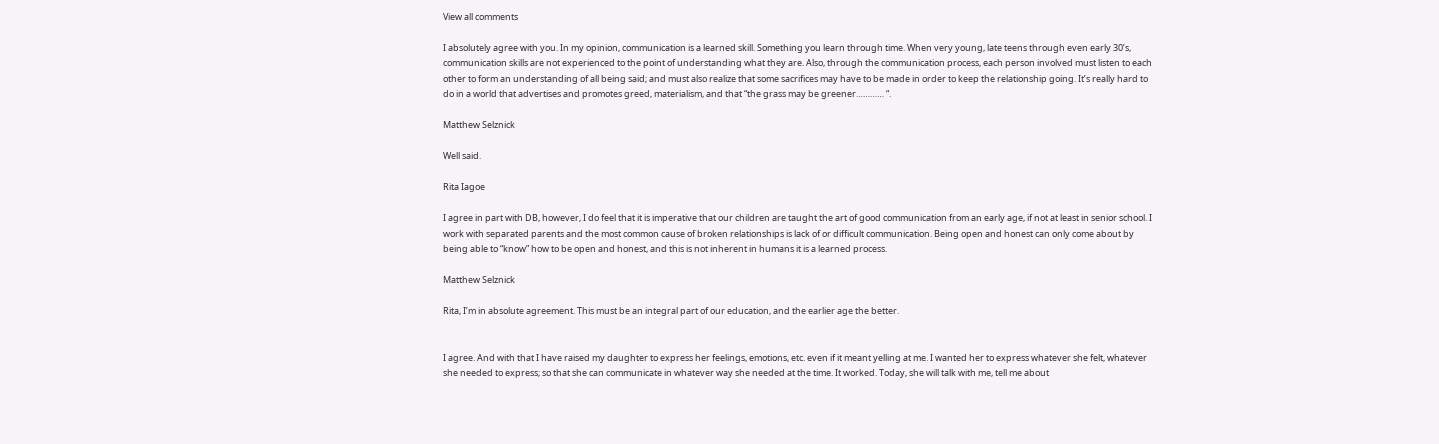View all comments

I absolutely agree with you. In my opinion, communication is a learned skill. Something you learn through time. When very young, late teens through even early 30’s, communication skills are not experienced to the point of understanding what they are. Also, through the communication process, each person involved must listen to each other to form an understanding of all being said; and must also realize that some sacrifices may have to be made in order to keep the relationship going. It’s really hard to do in a world that advertises and promotes greed, materialism, and that “the grass may be greener………… “.

Matthew Selznick

Well said.

Rita Iagoe

I agree in part with DB, however, I do feel that it is imperative that our children are taught the art of good communication from an early age, if not at least in senior school. I work with separated parents and the most common cause of broken relationships is lack of or difficult communication. Being open and honest can only come about by being able to “know” how to be open and honest, and this is not inherent in humans it is a learned process.

Matthew Selznick

Rita, I’m in absolute agreement. This must be an integral part of our education, and the earlier age the better.


I agree. And with that I have raised my daughter to express her feelings, emotions, etc. even if it meant yelling at me. I wanted her to express whatever she felt, whatever she needed to express; so that she can communicate in whatever way she needed at the time. It worked. Today, she will talk with me, tell me about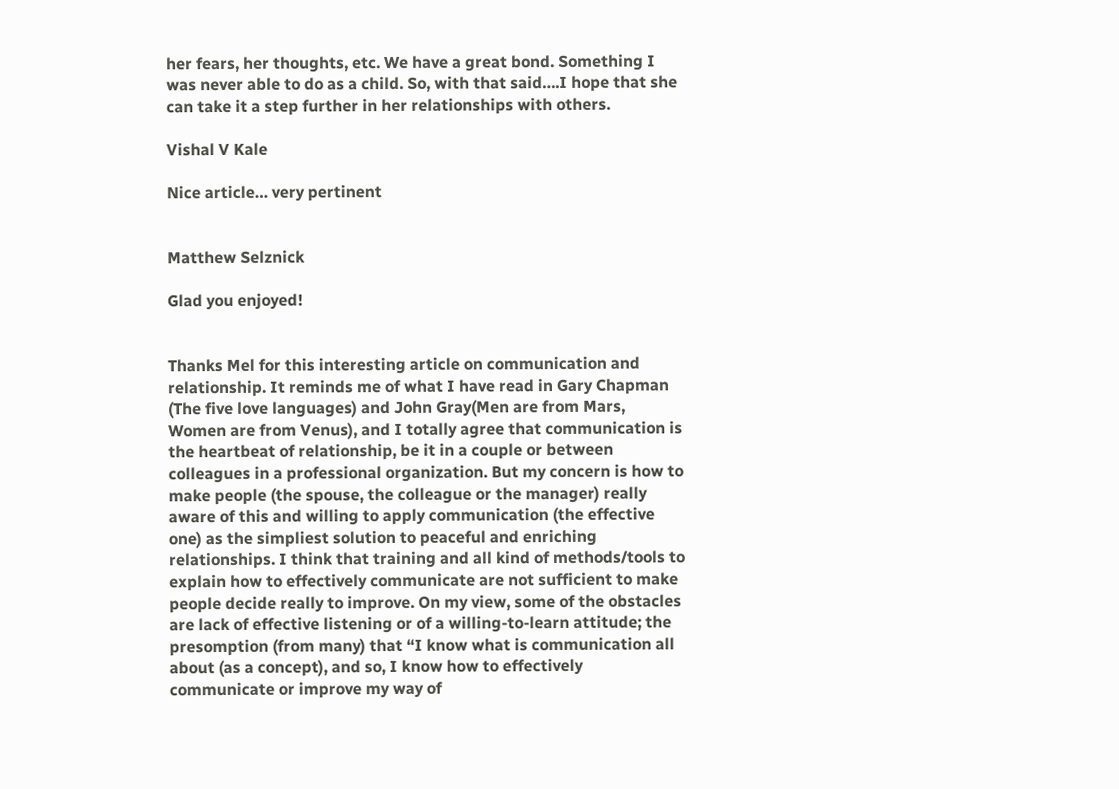her fears, her thoughts, etc. We have a great bond. Something I was never able to do as a child. So, with that said….I hope that she can take it a step further in her relationships with others.

Vishal V Kale

Nice article… very pertinent


Matthew Selznick

Glad you enjoyed!


Thanks Mel for this interesting article on communication and relationship. It reminds me of what I have read in Gary Chapman (The five love languages) and John Gray(Men are from Mars, Women are from Venus), and I totally agree that communication is the heartbeat of relationship, be it in a couple or between colleagues in a professional organization. But my concern is how to make people (the spouse, the colleague or the manager) really aware of this and willing to apply communication (the effective one) as the simpliest solution to peaceful and enriching relationships. I think that training and all kind of methods/tools to explain how to effectively communicate are not sufficient to make people decide really to improve. On my view, some of the obstacles are lack of effective listening or of a willing-to-learn attitude; the presomption (from many) that “I know what is communication all about (as a concept), and so, I know how to effectively communicate or improve my way of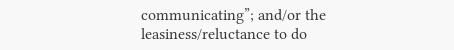communicating”; and/or the leasiness/reluctance to do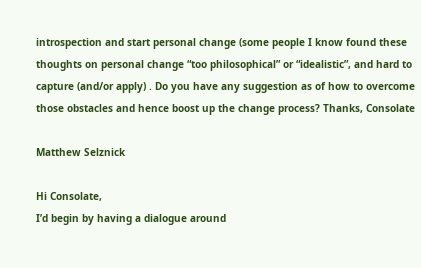introspection and start personal change (some people I know found these thoughts on personal change “too philosophical” or “idealistic”, and hard to capture (and/or apply) . Do you have any suggestion as of how to overcome those obstacles and hence boost up the change process? Thanks, Consolate

Matthew Selznick

Hi Consolate,
I’d begin by having a dialogue around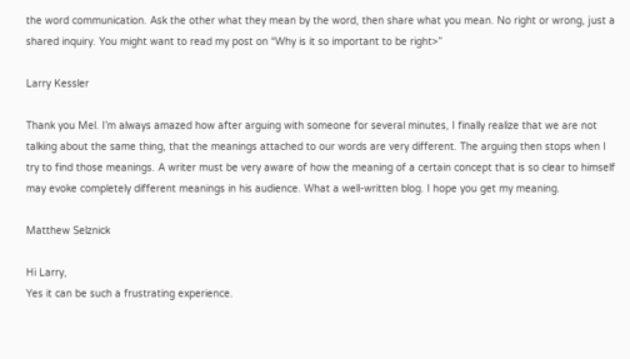the word communication. Ask the other what they mean by the word, then share what you mean. No right or wrong, just a shared inquiry. You might want to read my post on “Why is it so important to be right>”

Larry Kessler

Thank you Mel. I’m always amazed how after arguing with someone for several minutes, I finally realize that we are not talking about the same thing, that the meanings attached to our words are very different. The arguing then stops when I try to find those meanings. A writer must be very aware of how the meaning of a certain concept that is so clear to himself may evoke completely different meanings in his audience. What a well-written blog. I hope you get my meaning.

Matthew Selznick

Hi Larry,
Yes it can be such a frustrating experience.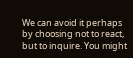We can avoid it perhaps by choosing not to react, but to inquire. You might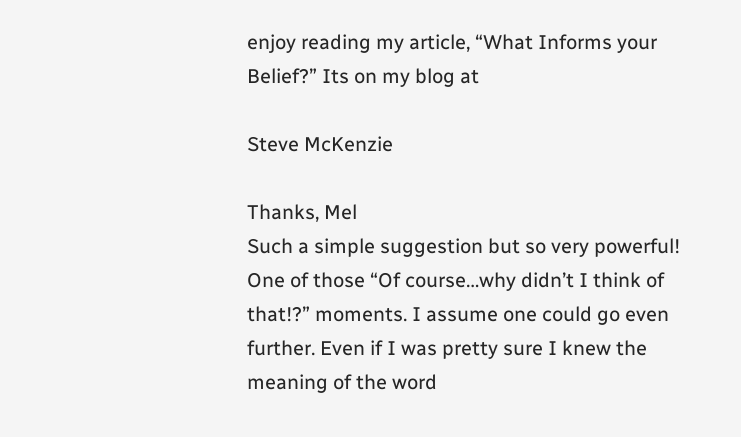enjoy reading my article, “What Informs your Belief?” Its on my blog at

Steve McKenzie

Thanks, Mel
Such a simple suggestion but so very powerful! One of those “Of course…why didn’t I think of that!?” moments. I assume one could go even further. Even if I was pretty sure I knew the meaning of the word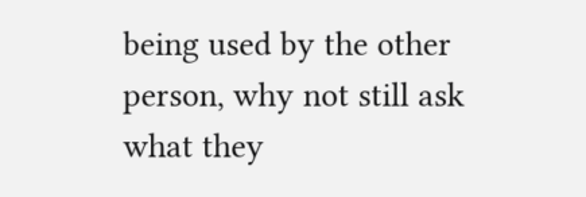being used by the other person, why not still ask what they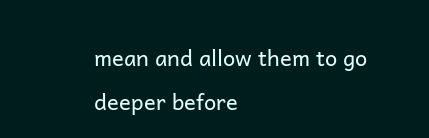mean and allow them to go deeper before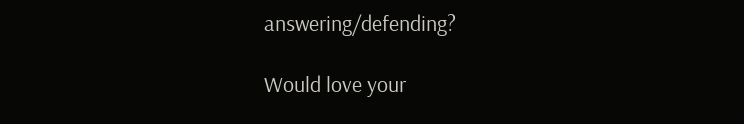answering/defending?

Would love your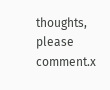thoughts, please comment.x